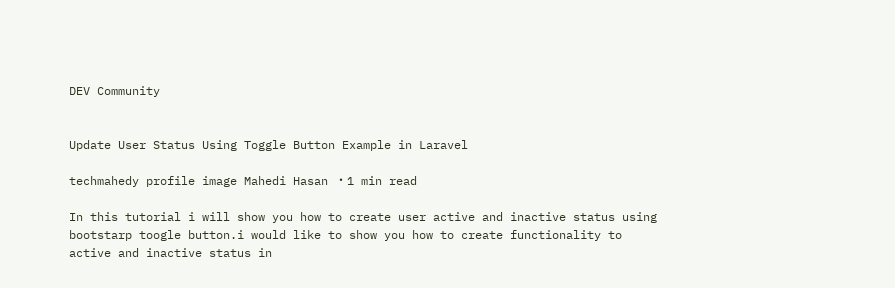DEV Community


Update User Status Using Toggle Button Example in Laravel

techmahedy profile image Mahedi Hasan ・1 min read

In this tutorial i will show you how to create user active and inactive status using bootstarp toogle button.i would like to show you how to create functionality to active and inactive status in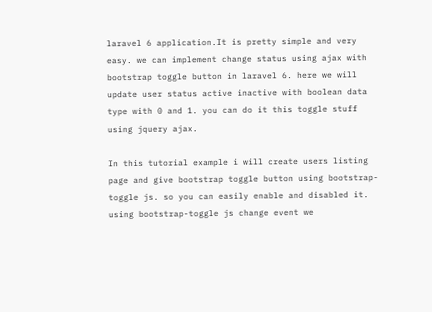laravel 6 application.It is pretty simple and very easy. we can implement change status using ajax with bootstrap toggle button in laravel 6. here we will update user status active inactive with boolean data type with 0 and 1. you can do it this toggle stuff using jquery ajax.

In this tutorial example i will create users listing page and give bootstrap toggle button using bootstrap-toggle js. so you can easily enable and disabled it. using bootstrap-toggle js change event we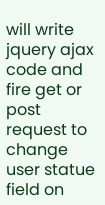will write jquery ajax code and fire get or post request to change user statue field on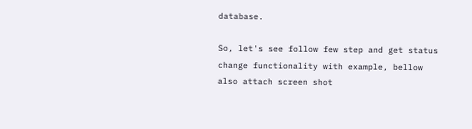database.

So, let's see follow few step and get status change functionality with example, bellow also attach screen shot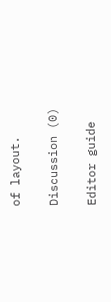of layout.

Discussion (0)

Editor guide